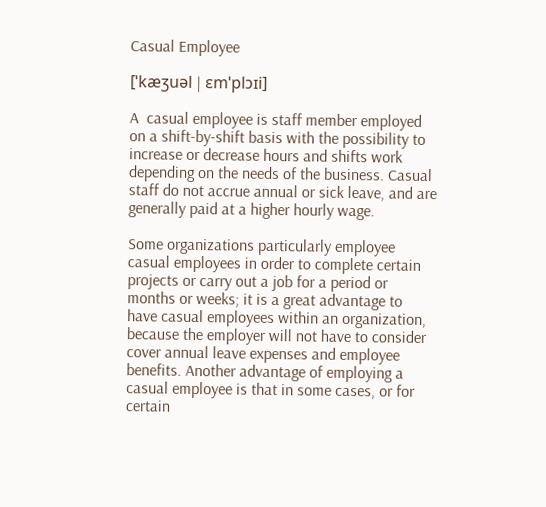Casual Employee

[ˈkæʒuəl | ɛmˈplɔɪi]

A  casual employee is staff member employed on a shift-by-shift basis with the possibility to increase or decrease hours and shifts work depending on the needs of the business. Casual staff do not accrue annual or sick leave, and are generally paid at a higher hourly wage.

Some organizations particularly employee casual employees in order to complete certain projects or carry out a job for a period or months or weeks; it is a great advantage to have casual employees within an organization, because the employer will not have to consider cover annual leave expenses and employee benefits. Another advantage of employing a casual employee is that in some cases, or for certain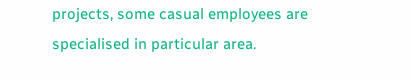projects, some casual employees are specialised in particular area.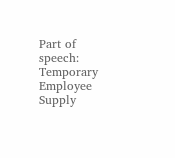Part of speech:
Temporary Employee
Supply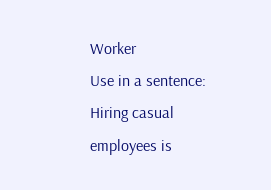Worker
Use in a sentence:
Hiring casual employees is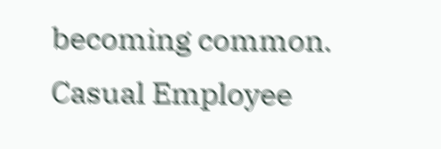becoming common.
Casual Employee